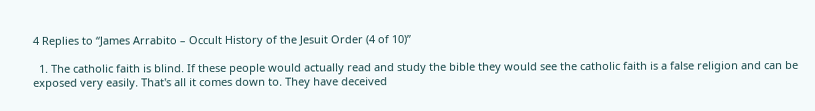4 Replies to “James Arrabito – Occult History of the Jesuit Order (4 of 10)”

  1. The catholic faith is blind. If these people would actually read and study the bible they would see the catholic faith is a false religion and can be exposed very easily. That's all it comes down to. They have deceived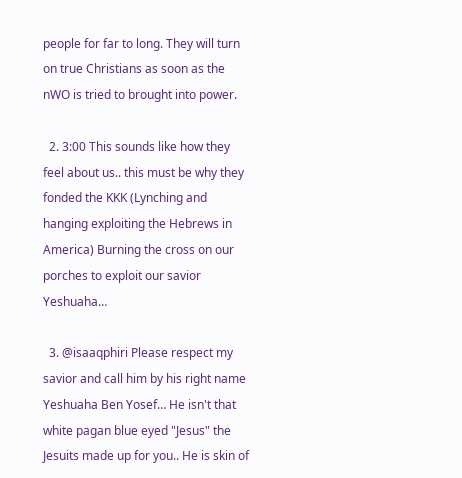people for far to long. They will turn on true Christians as soon as the nWO is tried to brought into power.

  2. 3:00 This sounds like how they feel about us.. this must be why they fonded the KKK (Lynching and hanging exploiting the Hebrews in America) Burning the cross on our porches to exploit our savior Yeshuaha…

  3. @isaaqphiri Please respect my savior and call him by his right name Yeshuaha Ben Yosef… He isn't that white pagan blue eyed "Jesus" the Jesuits made up for you.. He is skin of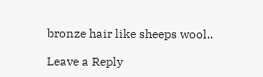bronze hair like sheeps wool..

Leave a Reply